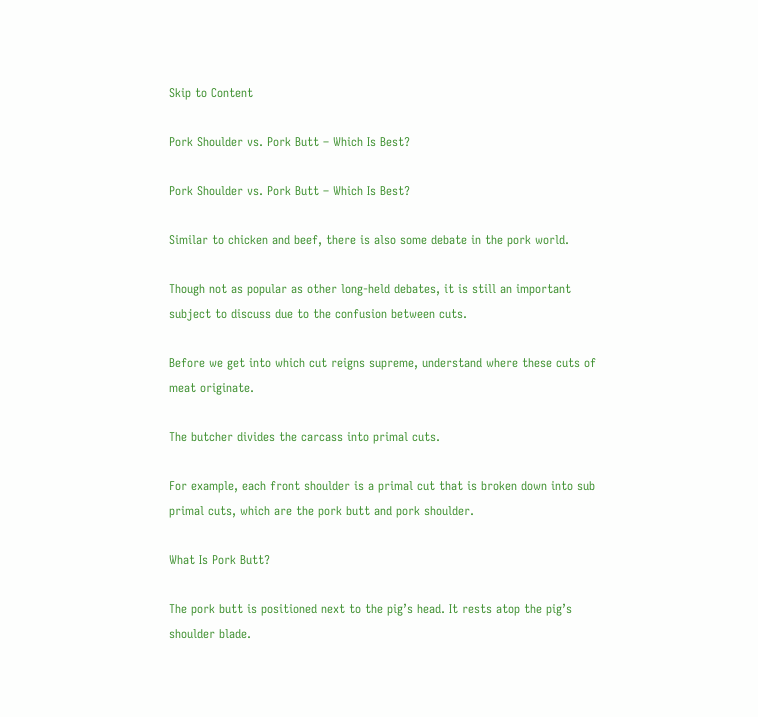Skip to Content

Pork Shoulder vs. Pork Butt – Which Is Best?

Pork Shoulder vs. Pork Butt – Which Is Best?

Similar to chicken and beef, there is also some debate in the pork world.

Though not as popular as other long-held debates, it is still an important subject to discuss due to the confusion between cuts.

Before we get into which cut reigns supreme, understand where these cuts of meat originate.

The butcher divides the carcass into primal cuts.

For example, each front shoulder is a primal cut that is broken down into sub primal cuts, which are the pork butt and pork shoulder.

What Is Pork Butt?

The pork butt is positioned next to the pig’s head. It rests atop the pig’s shoulder blade.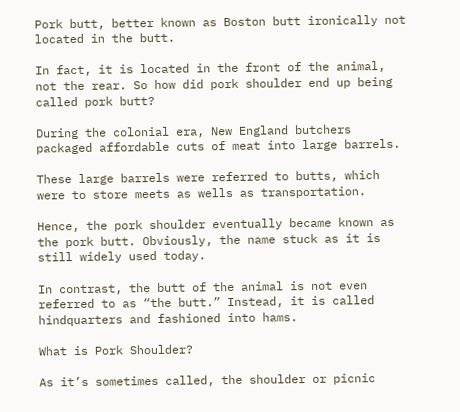Pork butt, better known as Boston butt ironically not located in the butt.

In fact, it is located in the front of the animal, not the rear. So how did pork shoulder end up being called pork butt?

During the colonial era, New England butchers packaged affordable cuts of meat into large barrels.

These large barrels were referred to butts, which were to store meets as wells as transportation.

Hence, the pork shoulder eventually became known as the pork butt. Obviously, the name stuck as it is still widely used today.

In contrast, the butt of the animal is not even referred to as “the butt.” Instead, it is called hindquarters and fashioned into hams.

What is Pork Shoulder?

As it’s sometimes called, the shoulder or picnic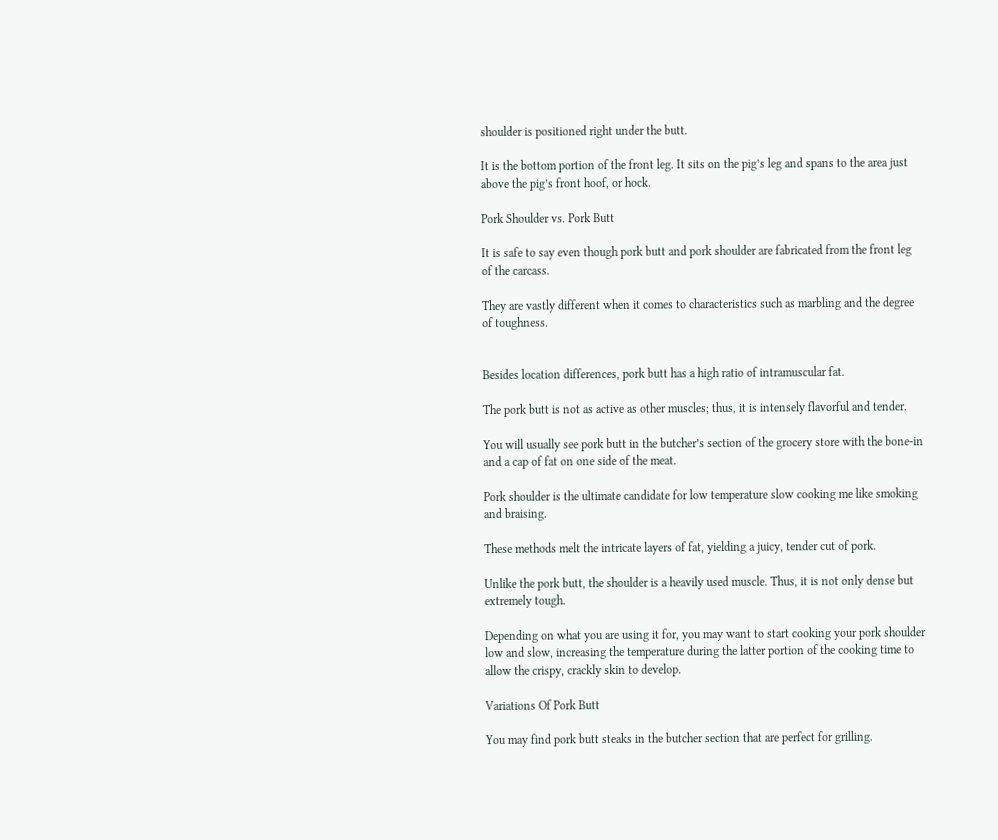shoulder is positioned right under the butt.

It is the bottom portion of the front leg. It sits on the pig’s leg and spans to the area just above the pig’s front hoof, or hock.

Pork Shoulder vs. Pork Butt

It is safe to say even though pork butt and pork shoulder are fabricated from the front leg of the carcass.

They are vastly different when it comes to characteristics such as marbling and the degree of toughness.


Besides location differences, pork butt has a high ratio of intramuscular fat.

The pork butt is not as active as other muscles; thus, it is intensely flavorful and tender.

You will usually see pork butt in the butcher’s section of the grocery store with the bone-in and a cap of fat on one side of the meat.

Pork shoulder is the ultimate candidate for low temperature slow cooking me like smoking and braising.

These methods melt the intricate layers of fat, yielding a juicy, tender cut of pork.

Unlike the pork butt, the shoulder is a heavily used muscle. Thus, it is not only dense but extremely tough.

Depending on what you are using it for, you may want to start cooking your pork shoulder low and slow, increasing the temperature during the latter portion of the cooking time to allow the crispy, crackly skin to develop.

Variations Of Pork Butt

You may find pork butt steaks in the butcher section that are perfect for grilling.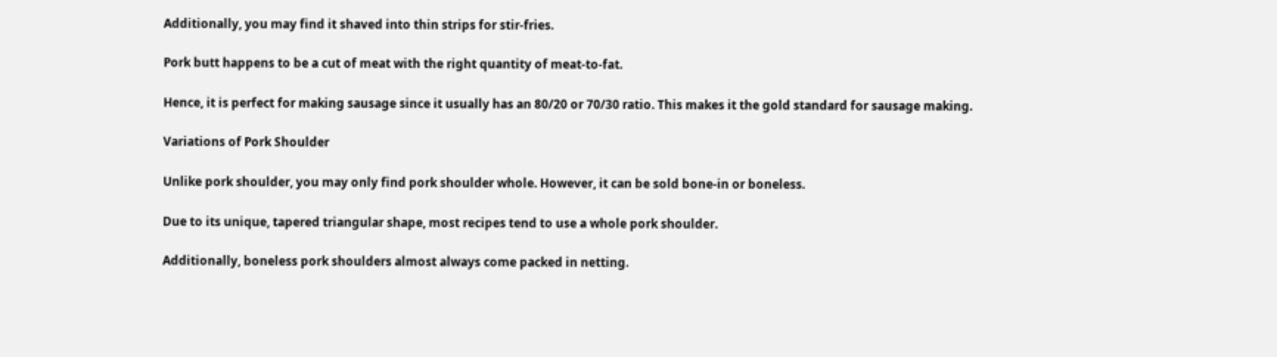Additionally, you may find it shaved into thin strips for stir-fries.

Pork butt happens to be a cut of meat with the right quantity of meat-to-fat.

Hence, it is perfect for making sausage since it usually has an 80/20 or 70/30 ratio. This makes it the gold standard for sausage making.

Variations of Pork Shoulder

Unlike pork shoulder, you may only find pork shoulder whole. However, it can be sold bone-in or boneless.

Due to its unique, tapered triangular shape, most recipes tend to use a whole pork shoulder.

Additionally, boneless pork shoulders almost always come packed in netting.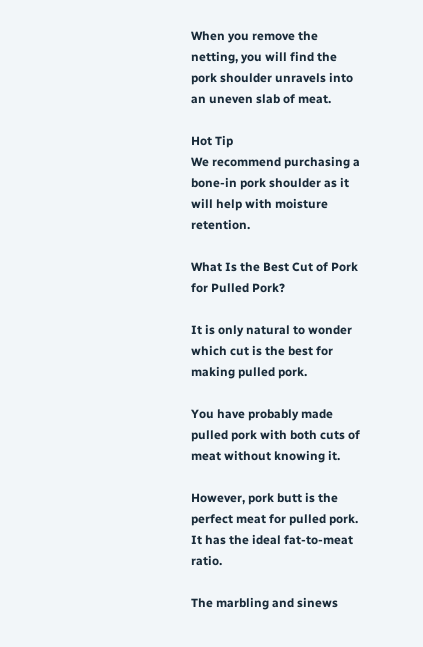When you remove the netting, you will find the pork shoulder unravels into an uneven slab of meat.

Hot Tip
We recommend purchasing a bone-in pork shoulder as it will help with moisture retention.

What Is the Best Cut of Pork for Pulled Pork?

It is only natural to wonder which cut is the best for making pulled pork.

You have probably made pulled pork with both cuts of meat without knowing it.

However, pork butt is the perfect meat for pulled pork. It has the ideal fat-to-meat ratio.

The marbling and sinews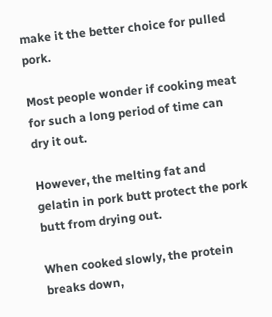make it the better choice for pulled pork.

Most people wonder if cooking meat for such a long period of time can dry it out.

However, the melting fat and gelatin in pork butt protect the pork butt from drying out.

When cooked slowly, the protein breaks down,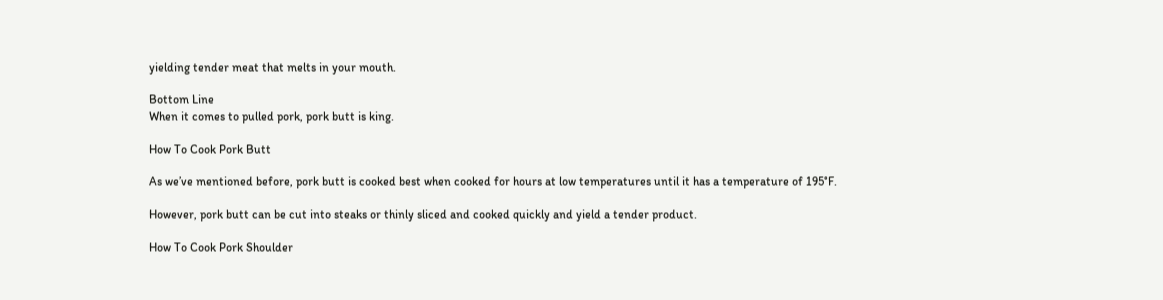yielding tender meat that melts in your mouth.

Bottom Line
When it comes to pulled pork, pork butt is king.

How To Cook Pork Butt

As we’ve mentioned before, pork butt is cooked best when cooked for hours at low temperatures until it has a temperature of 195°F.

However, pork butt can be cut into steaks or thinly sliced and cooked quickly and yield a tender product.

How To Cook Pork Shoulder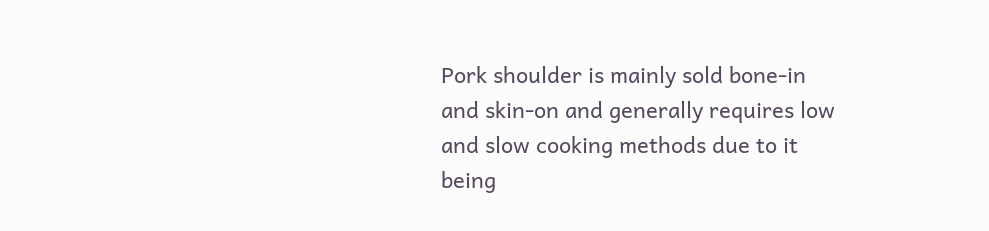Pork shoulder is mainly sold bone-in and skin-on and generally requires low and slow cooking methods due to it being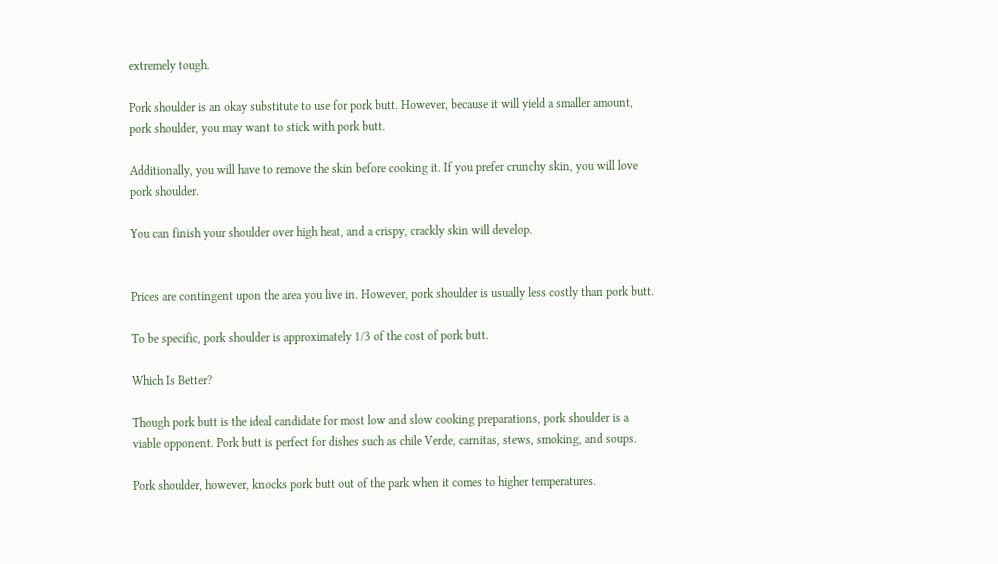extremely tough.

Pork shoulder is an okay substitute to use for pork butt. However, because it will yield a smaller amount, pork shoulder, you may want to stick with pork butt.

Additionally, you will have to remove the skin before cooking it. If you prefer crunchy skin, you will love pork shoulder.

You can finish your shoulder over high heat, and a crispy, crackly skin will develop.


Prices are contingent upon the area you live in. However, pork shoulder is usually less costly than pork butt.

To be specific, pork shoulder is approximately 1/3 of the cost of pork butt.

Which Is Better?

Though pork butt is the ideal candidate for most low and slow cooking preparations, pork shoulder is a viable opponent. Pork butt is perfect for dishes such as chile Verde, carnitas, stews, smoking, and soups.

Pork shoulder, however, knocks pork butt out of the park when it comes to higher temperatures.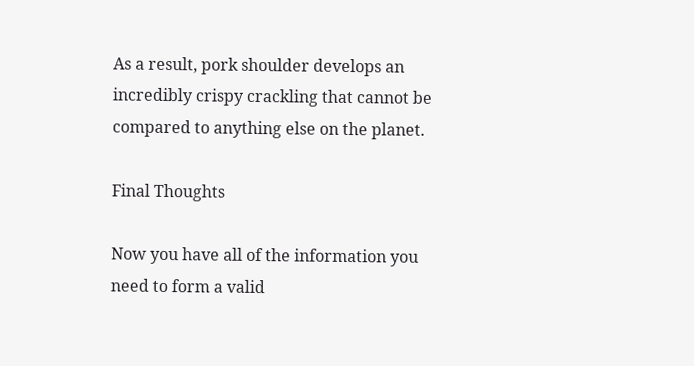As a result, pork shoulder develops an incredibly crispy crackling that cannot be compared to anything else on the planet.

Final Thoughts

Now you have all of the information you need to form a valid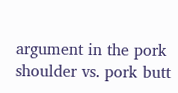argument in the pork shoulder vs. pork butt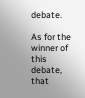debate.

As for the winner of this debate, that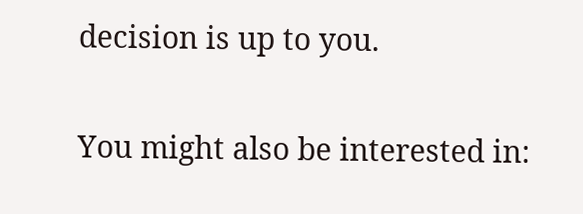decision is up to you.

You might also be interested in: